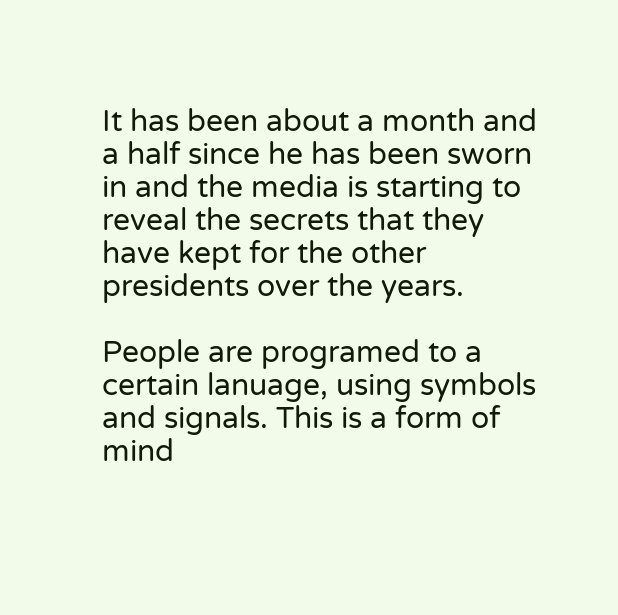It has been about a month and a half since he has been sworn in and the media is starting to reveal the secrets that they have kept for the other presidents over the years.

People are programed to a certain lanuage, using symbols and signals. This is a form of mind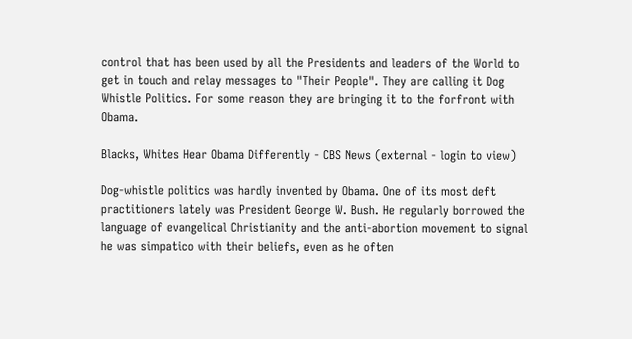control that has been used by all the Presidents and leaders of the World to get in touch and relay messages to "Their People". They are calling it Dog Whistle Politics. For some reason they are bringing it to the forfront with Obama.

Blacks, Whites Hear Obama Differently - CBS News (external - login to view)

Dog-whistle politics was hardly invented by Obama. One of its most deft practitioners lately was President George W. Bush. He regularly borrowed the language of evangelical Christianity and the anti-abortion movement to signal he was simpatico with their beliefs, even as he often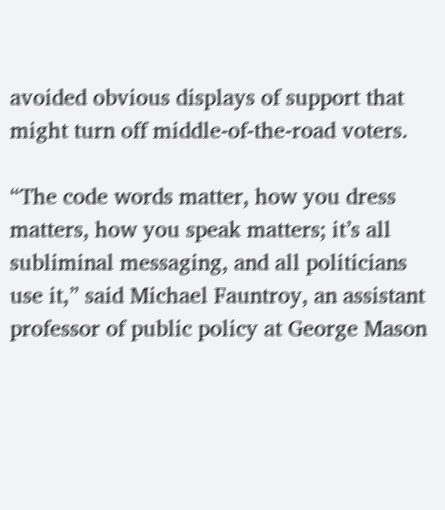avoided obvious displays of support that might turn off middle-of-the-road voters.

“The code words matter, how you dress matters, how you speak matters; it’s all subliminal messaging, and all politicians use it,” said Michael Fauntroy, an assistant professor of public policy at George Mason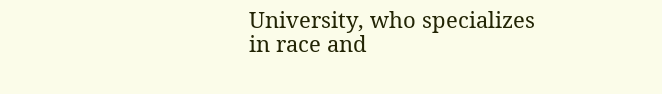University, who specializes in race and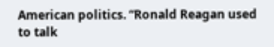American politics. “Ronald Reagan used to talk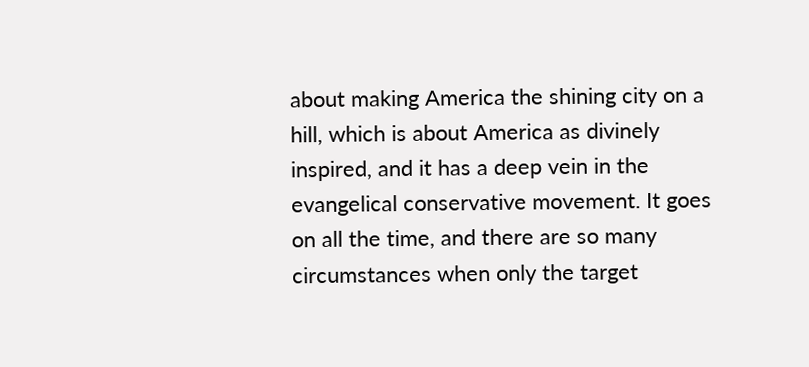about making America the shining city on a hill, which is about America as divinely inspired, and it has a deep vein in the evangelical conservative movement. It goes on all the time, and there are so many circumstances when only the target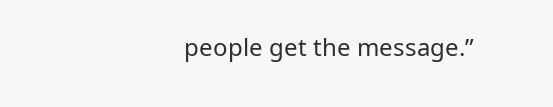people get the message.”